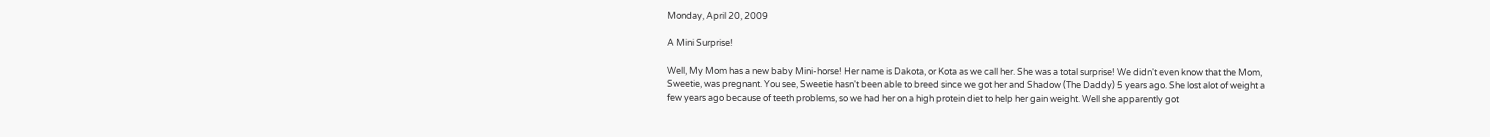Monday, April 20, 2009

A Mini Surprise!

Well, My Mom has a new baby Mini-horse! Her name is Dakota, or Kota as we call her. She was a total surprise! We didn't even know that the Mom, Sweetie, was pregnant. You see, Sweetie hasn't been able to breed since we got her and Shadow (The Daddy) 5 years ago. She lost alot of weight a few years ago because of teeth problems, so we had her on a high protein diet to help her gain weight. Well she apparently got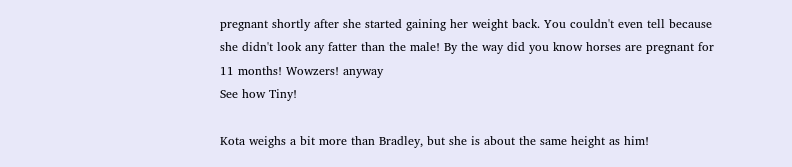pregnant shortly after she started gaining her weight back. You couldn't even tell because she didn't look any fatter than the male! By the way did you know horses are pregnant for 11 months! Wowzers! anyway
See how Tiny!

Kota weighs a bit more than Bradley, but she is about the same height as him!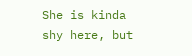She is kinda shy here, but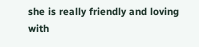she is really friendly and loving with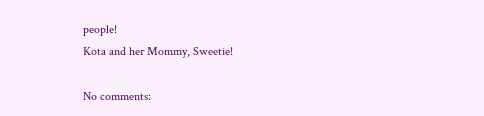people!
Kota and her Mommy, Sweetie!

No comments: